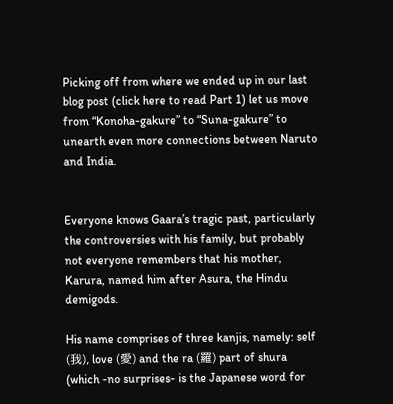Picking off from where we ended up in our last blog post (click here to read Part 1) let us move from “Konoha-gakure” to “Suna-gakure” to unearth even more connections between Naruto and India.


Everyone knows Gaara’s tragic past, particularly the controversies with his family, but probably not everyone remembers that his mother, Karura, named him after Asura, the Hindu demigods.

His name comprises of three kanjis, namely: self (我), love (愛) and the ra (羅) part of shura (which -no surprises- is the Japanese word for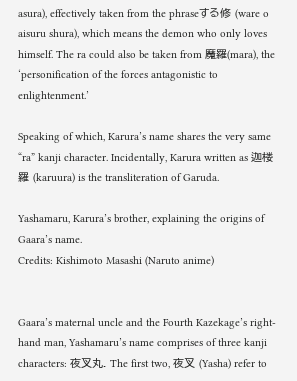asura), effectively taken from the phraseする修 (ware o aisuru shura), which means the demon who only loves himself. The ra could also be taken from 魔羅(mara), the ‘personification of the forces antagonistic to enlightenment.’

Speaking of which, Karura’s name shares the very same “ra” kanji character. Incidentally, Karura written as 迦楼羅 (karuura) is the transliteration of Garuda.

Yashamaru, Karura’s brother, explaining the origins of Gaara’s name.
Credits: Kishimoto Masashi (Naruto anime)


Gaara’s maternal uncle and the Fourth Kazekage’s right-hand man, Yashamaru’s name comprises of three kanji characters: 夜叉丸. The first two, 夜叉 (Yasha) refer to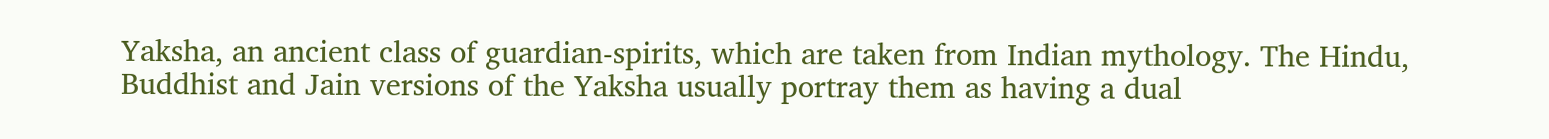Yaksha, an ancient class of guardian-spirits, which are taken from Indian mythology. The Hindu, Buddhist and Jain versions of the Yaksha usually portray them as having a dual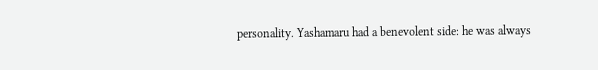personality. Yashamaru had a benevolent side: he was always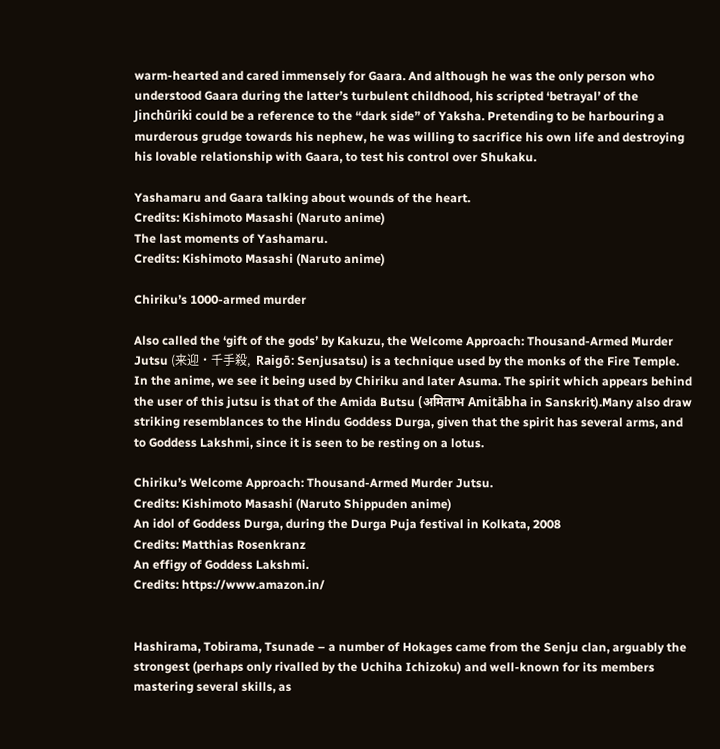warm-hearted and cared immensely for Gaara. And although he was the only person who understood Gaara during the latter’s turbulent childhood, his scripted ‘betrayal’ of the Jinchūriki could be a reference to the “dark side” of Yaksha. Pretending to be harbouring a murderous grudge towards his nephew, he was willing to sacrifice his own life and destroying his lovable relationship with Gaara, to test his control over Shukaku.

Yashamaru and Gaara talking about wounds of the heart.
Credits: Kishimoto Masashi (Naruto anime)
The last moments of Yashamaru.
Credits: Kishimoto Masashi (Naruto anime)

Chiriku’s 1000-armed murder

Also called the ‘gift of the gods’ by Kakuzu, the Welcome Approach: Thousand-Armed Murder Jutsu (来迎・千手殺,  Raigō: Senjusatsu) is a technique used by the monks of the Fire Temple. In the anime, we see it being used by Chiriku and later Asuma. The spirit which appears behind the user of this jutsu is that of the Amida Butsu (अमिताभ Amitābha in Sanskrit).Many also draw striking resemblances to the Hindu Goddess Durga, given that the spirit has several arms, and to Goddess Lakshmi, since it is seen to be resting on a lotus.

Chiriku’s Welcome Approach: Thousand-Armed Murder Jutsu.
Credits: Kishimoto Masashi (Naruto Shippuden anime)
An idol of Goddess Durga, during the Durga Puja festival in Kolkata, 2008
Credits: Matthias Rosenkranz
An effigy of Goddess Lakshmi.
Credits: https://www.amazon.in/


Hashirama, Tobirama, Tsunade – a number of Hokages came from the Senju clan, arguably the strongest (perhaps only rivalled by the Uchiha Ichizoku) and well-known for its members mastering several skills, as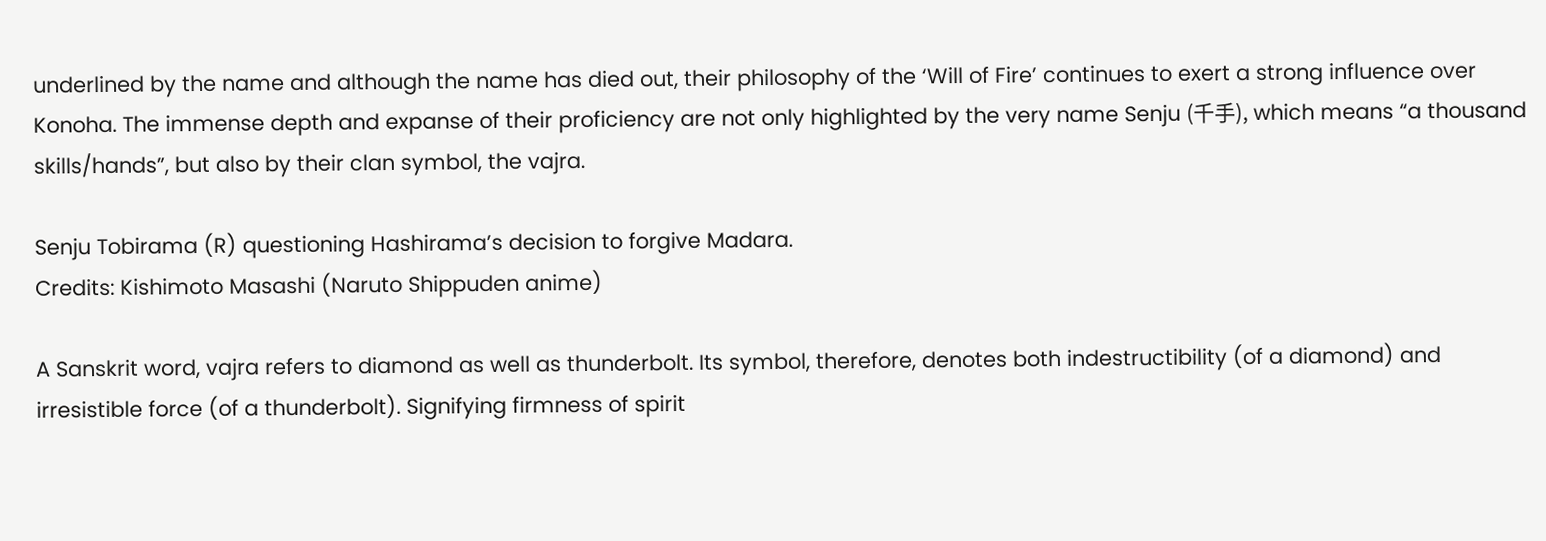underlined by the name and although the name has died out, their philosophy of the ‘Will of Fire’ continues to exert a strong influence over Konoha. The immense depth and expanse of their proficiency are not only highlighted by the very name Senju (千手), which means “a thousand skills/hands”, but also by their clan symbol, the vajra.

Senju Tobirama (R) questioning Hashirama’s decision to forgive Madara.
Credits: Kishimoto Masashi (Naruto Shippuden anime)

A Sanskrit word, vajra refers to diamond as well as thunderbolt. Its symbol, therefore, denotes both indestructibility (of a diamond) and irresistible force (of a thunderbolt). Signifying firmness of spirit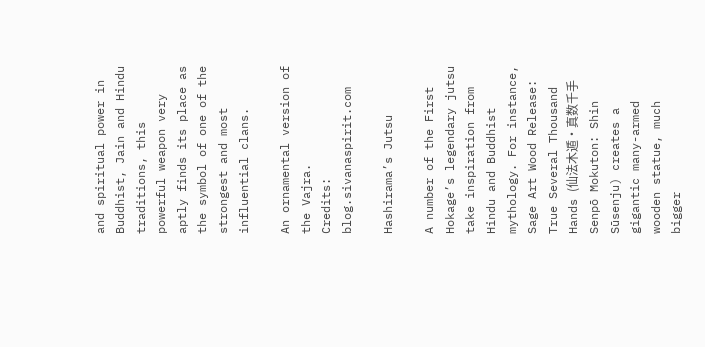and spiritual power in Buddhist, Jain and Hindu traditions, this powerful weapon very aptly finds its place as the symbol of one of the strongest and most influential clans.

An ornamental version of the Vajra.
Credits: blog.sivanaspirit.com

Hashirama’s Jutsu

A number of the First Hokage’s legendary jutsu take inspiration from Hindu and Buddhist mythology. For instance, Sage Art Wood Release: True Several Thousand Hands (仙法木遁・真数千手 Senpō Mokuton: Shin Sūsenju) creates a gigantic many-armed wooden statue, much bigger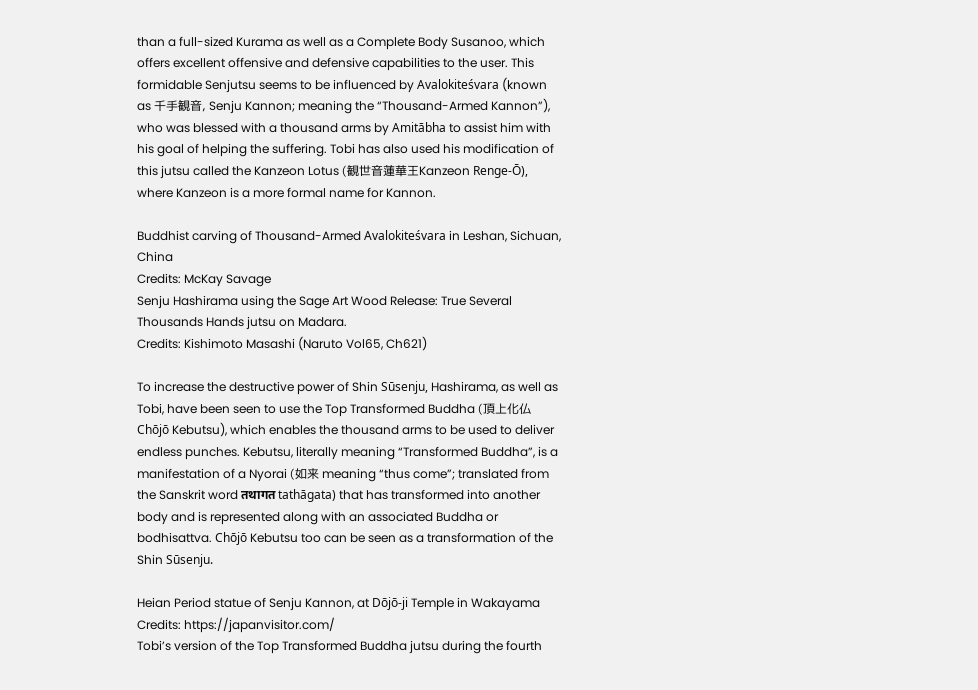than a full-sized Kurama as well as a Complete Body Susanoo, which offers excellent offensive and defensive capabilities to the user. This formidable Senjutsu seems to be influenced by Avalokiteśvara (known as 千手観音, Senju Kannon; meaning the “Thousand-Armed Kannon”), who was blessed with a thousand arms by Amitābha to assist him with his goal of helping the suffering. Tobi has also used his modification of this jutsu called the Kanzeon Lotus (観世音蓮華王Kanzeon Renge-Ō), where Kanzeon is a more formal name for Kannon.

Buddhist carving of Thousand-Armed Avalokiteśvara in Leshan, Sichuan, China
Credits: McKay Savage
Senju Hashirama using the Sage Art Wood Release: True Several Thousands Hands jutsu on Madara.
Credits: Kishimoto Masashi (Naruto Vol65, Ch621)

To increase the destructive power of Shin Sūsenju, Hashirama, as well as Tobi, have been seen to use the Top Transformed Buddha (頂上化仏 Chōjō Kebutsu), which enables the thousand arms to be used to deliver endless punches. Kebutsu, literally meaning “Transformed Buddha”, is a manifestation of a Nyorai (如来 meaning “thus come”; translated from the Sanskrit word तथागत tathāgata) that has transformed into another body and is represented along with an associated Buddha or bodhisattva. Chōjō Kebutsu too can be seen as a transformation of the Shin Sūsenju.

Heian Period statue of Senju Kannon, at Dōjō-ji Temple in Wakayama
Credits: https://japanvisitor.com/
Tobi’s version of the Top Transformed Buddha jutsu during the fourth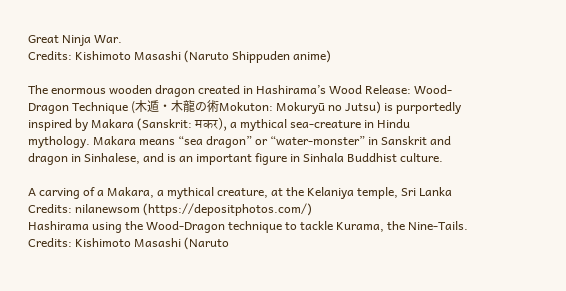Great Ninja War.
Credits: Kishimoto Masashi (Naruto Shippuden anime)

The enormous wooden dragon created in Hashirama’s Wood Release: Wood-Dragon Technique (木遁・木龍の術Mokuton: Mokuryū no Jutsu) is purportedly inspired by Makara (Sanskrit: मकर), a mythical sea-creature in Hindu mythology. Makara means “sea dragon” or “water-monster” in Sanskrit and dragon in Sinhalese, and is an important figure in Sinhala Buddhist culture.

A carving of a Makara, a mythical creature, at the Kelaniya temple, Sri Lanka
Credits: nilanewsom (https://depositphotos.com/)
Hashirama using the Wood-Dragon technique to tackle Kurama, the Nine-Tails.
Credits: Kishimoto Masashi (Naruto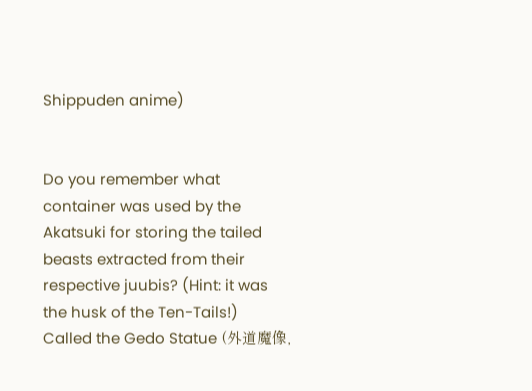Shippuden anime)


Do you remember what container was used by the Akatsuki for storing the tailed beasts extracted from their respective juubis? (Hint: it was the husk of the Ten-Tails!)
Called the Gedo Statue (外道魔像,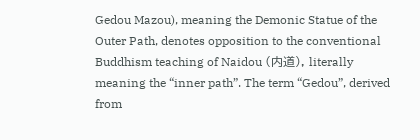Gedou Mazou), meaning the Demonic Statue of the Outer Path, denotes opposition to the conventional Buddhism teaching of Naidou (内道), literally meaning the “inner path”. The term “Gedou”, derived from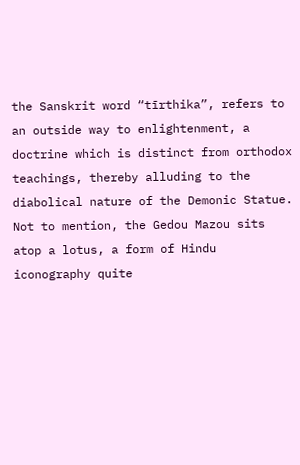the Sanskrit word “tīrthika”, refers to an outside way to enlightenment, a doctrine which is distinct from orthodox teachings, thereby alluding to the diabolical nature of the Demonic Statue. Not to mention, the Gedou Mazou sits atop a lotus, a form of Hindu iconography quite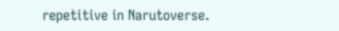repetitive in Narutoverse.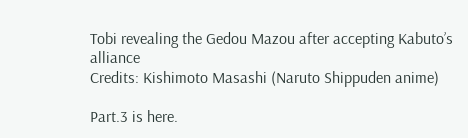Tobi revealing the Gedou Mazou after accepting Kabuto’s alliance
Credits: Kishimoto Masashi (Naruto Shippuden anime)

Part.3 is here.